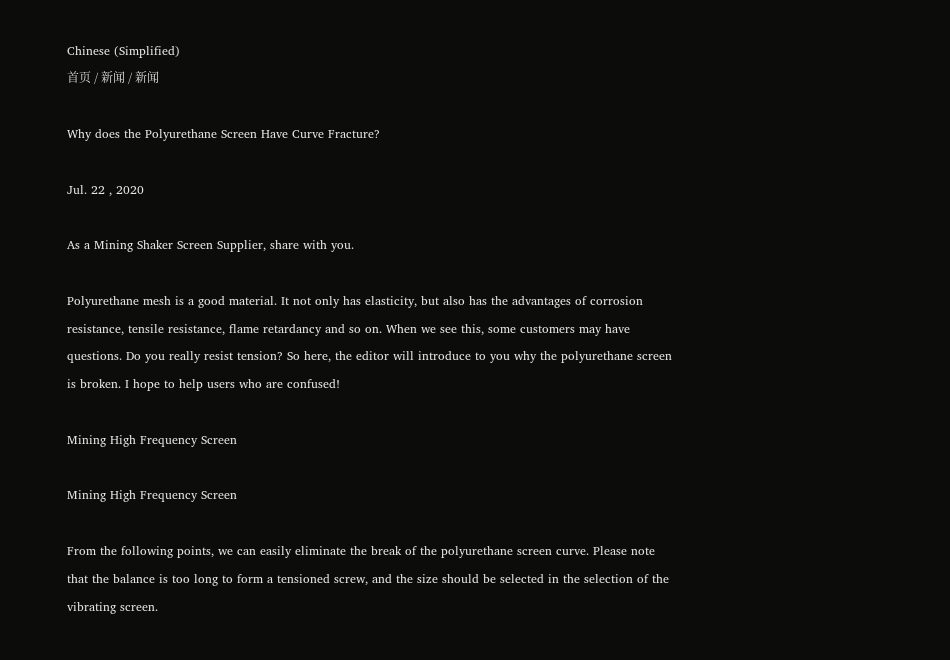Chinese (Simplified)
首页 / 新闻 / 新闻

Why does the Polyurethane Screen Have Curve Fracture?

Jul. 22 , 2020

As a Mining Shaker Screen Supplier, share with you.

Polyurethane mesh is a good material. It not only has elasticity, but also has the advantages of corrosion resistance, tensile resistance, flame retardancy and so on. When we see this, some customers may have questions. Do you really resist tension? So here, the editor will introduce to you why the polyurethane screen is broken. I hope to help users who are confused!

Mining High Frequency Screen

Mining High Frequency Screen

From the following points, we can easily eliminate the break of the polyurethane screen curve. Please note that the balance is too long to form a tensioned screw, and the size should be selected in the selection of the vibrating screen.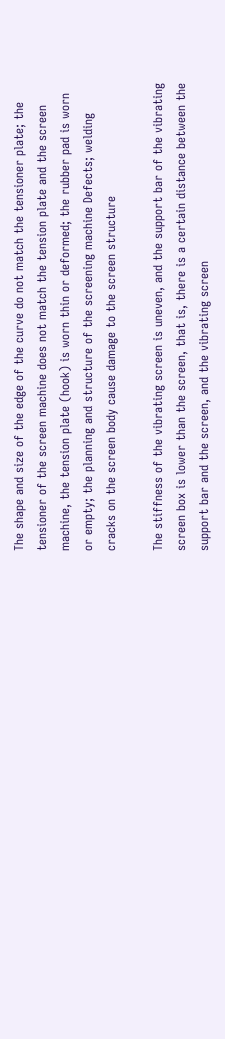The shape and size of the edge of the curve do not match the tensioner plate; the tensioner of the screen machine does not match the tension plate and the screen machine, the tension plate (hook) is worn thin or deformed; the rubber pad is worn or empty; the planning and structure of the screening machine Defects; welding cracks on the screen body cause damage to the screen structure

The stiffness of the vibrating screen is uneven, and the support bar of the vibrating screen box is lower than the screen, that is, there is a certain distance between the support bar and the screen, and the vibrating screen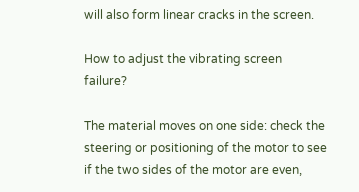will also form linear cracks in the screen.

How to adjust the vibrating screen failure?

The material moves on one side: check the steering or positioning of the motor to see if the two sides of the motor are even,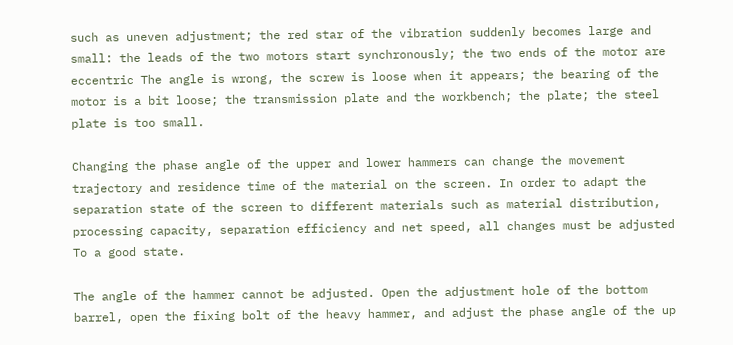such as uneven adjustment; the red star of the vibration suddenly becomes large and small: the leads of the two motors start synchronously; the two ends of the motor are eccentric The angle is wrong, the screw is loose when it appears; the bearing of the motor is a bit loose; the transmission plate and the workbench; the plate; the steel plate is too small.

Changing the phase angle of the upper and lower hammers can change the movement trajectory and residence time of the material on the screen. In order to adapt the separation state of the screen to different materials such as material distribution, processing capacity, separation efficiency and net speed, all changes must be adjusted To a good state.

The angle of the hammer cannot be adjusted. Open the adjustment hole of the bottom barrel, open the fixing bolt of the heavy hammer, and adjust the phase angle of the up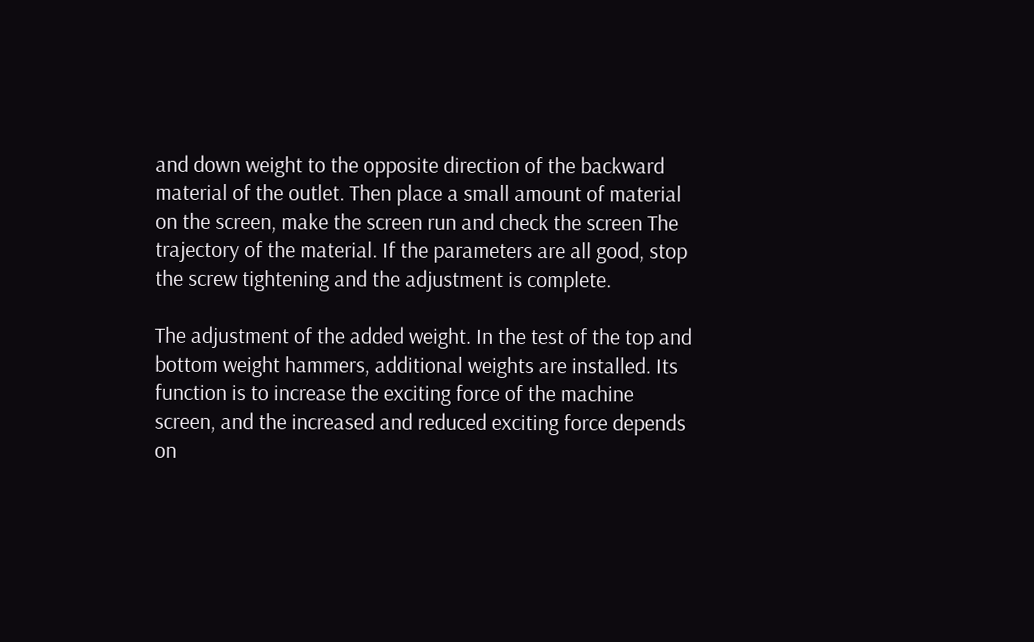and down weight to the opposite direction of the backward material of the outlet. Then place a small amount of material on the screen, make the screen run and check the screen The trajectory of the material. If the parameters are all good, stop the screw tightening and the adjustment is complete.

The adjustment of the added weight. In the test of the top and bottom weight hammers, additional weights are installed. Its function is to increase the exciting force of the machine screen, and the increased and reduced exciting force depends on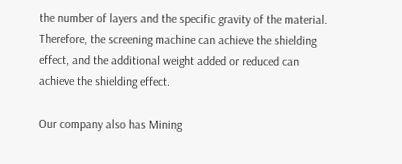the number of layers and the specific gravity of the material. Therefore, the screening machine can achieve the shielding effect, and the additional weight added or reduced can achieve the shielding effect.

Our company also has Mining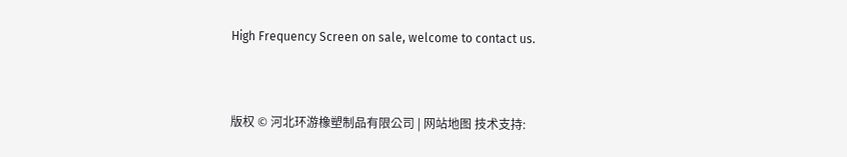High Frequency Screen on sale, welcome to contact us.


版权 © 河北环游橡塑制品有限公司 | 网站地图 技术支持: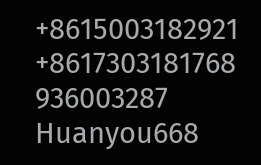+8615003182921 +8617303181768 936003287 Huanyou668